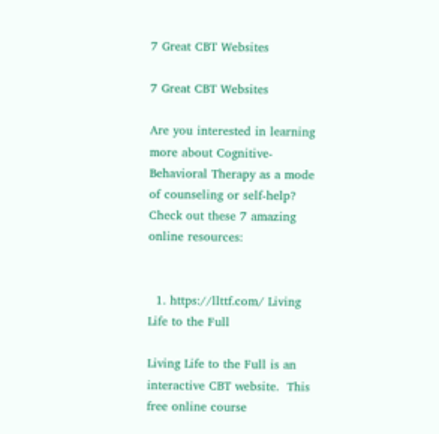7 Great CBT Websites

7 Great CBT Websites

Are you interested in learning more about Cognitive-Behavioral Therapy as a mode of counseling or self-help? Check out these 7 amazing online resources:


  1. https://llttf.com/ Living Life to the Full

Living Life to the Full is an interactive CBT website.  This free online course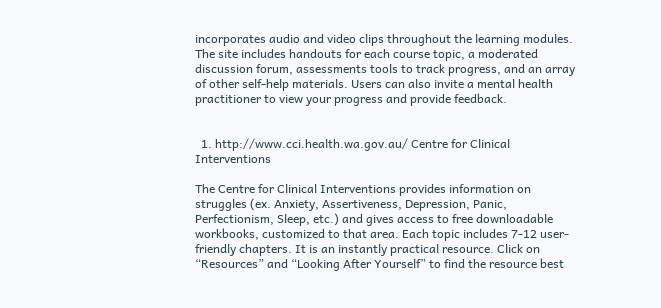incorporates audio and video clips throughout the learning modules. The site includes handouts for each course topic, a moderated discussion forum, assessments tools to track progress, and an array of other self-help materials. Users can also invite a mental health practitioner to view your progress and provide feedback.


  1. http://www.cci.health.wa.gov.au/ Centre for Clinical Interventions

The Centre for Clinical Interventions provides information on struggles (ex. Anxiety, Assertiveness, Depression, Panic, Perfectionism, Sleep, etc.) and gives access to free downloadable workbooks, customized to that area. Each topic includes 7-12 user-friendly chapters. It is an instantly practical resource. Click on “Resources” and “Looking After Yourself” to find the resource best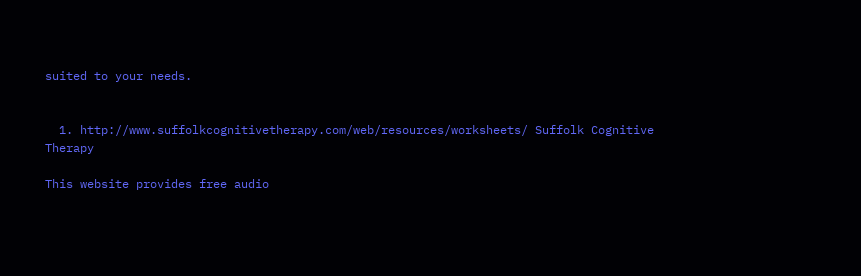suited to your needs.


  1. http://www.suffolkcognitivetherapy.com/web/resources/worksheets/ Suffolk Cognitive Therapy

This website provides free audio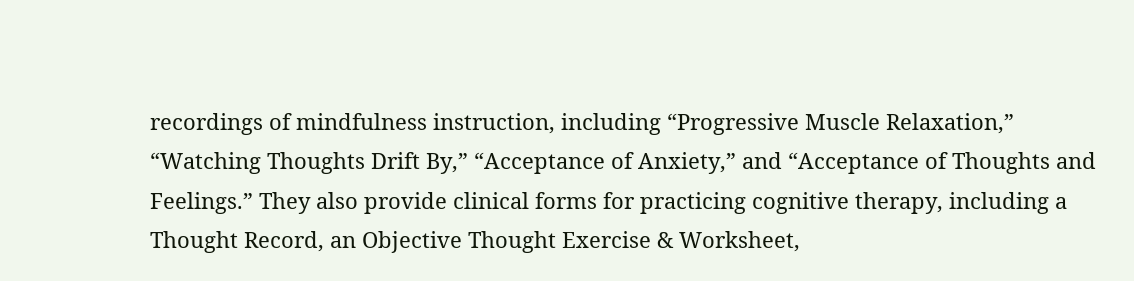recordings of mindfulness instruction, including “Progressive Muscle Relaxation,” “Watching Thoughts Drift By,” “Acceptance of Anxiety,” and “Acceptance of Thoughts and Feelings.” They also provide clinical forms for practicing cognitive therapy, including a Thought Record, an Objective Thought Exercise & Worksheet,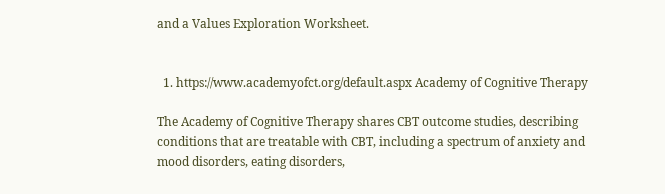and a Values Exploration Worksheet.


  1. https://www.academyofct.org/default.aspx Academy of Cognitive Therapy

The Academy of Cognitive Therapy shares CBT outcome studies, describing conditions that are treatable with CBT, including a spectrum of anxiety and mood disorders, eating disorders,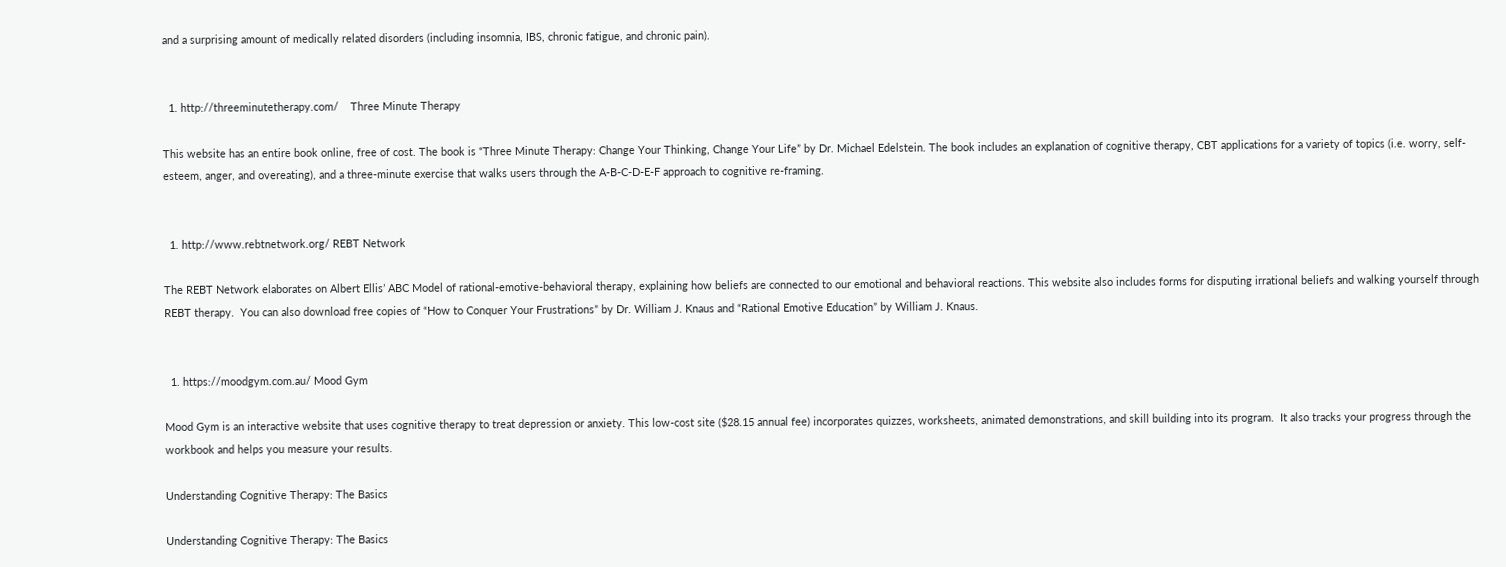and a surprising amount of medically related disorders (including insomnia, IBS, chronic fatigue, and chronic pain).


  1. http://threeminutetherapy.com/    Three Minute Therapy

This website has an entire book online, free of cost. The book is “Three Minute Therapy: Change Your Thinking, Change Your Life” by Dr. Michael Edelstein. The book includes an explanation of cognitive therapy, CBT applications for a variety of topics (i.e. worry, self-esteem, anger, and overeating), and a three-minute exercise that walks users through the A-B-C-D-E-F approach to cognitive re-framing.


  1. http://www.rebtnetwork.org/ REBT Network

The REBT Network elaborates on Albert Ellis’ ABC Model of rational-emotive-behavioral therapy, explaining how beliefs are connected to our emotional and behavioral reactions. This website also includes forms for disputing irrational beliefs and walking yourself through REBT therapy.  You can also download free copies of “How to Conquer Your Frustrations” by Dr. William J. Knaus and “Rational Emotive Education” by William J. Knaus.


  1. https://moodgym.com.au/ Mood Gym

Mood Gym is an interactive website that uses cognitive therapy to treat depression or anxiety. This low-cost site ($28.15 annual fee) incorporates quizzes, worksheets, animated demonstrations, and skill building into its program.  It also tracks your progress through the workbook and helps you measure your results.

Understanding Cognitive Therapy: The Basics

Understanding Cognitive Therapy: The Basics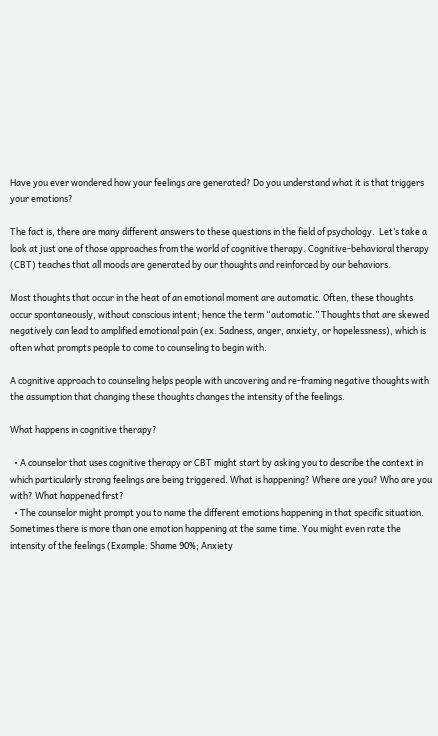Have you ever wondered how your feelings are generated? Do you understand what it is that triggers your emotions?

The fact is, there are many different answers to these questions in the field of psychology.  Let’s take a look at just one of those approaches from the world of cognitive therapy. Cognitive-behavioral therapy (CBT) teaches that all moods are generated by our thoughts and reinforced by our behaviors.

Most thoughts that occur in the heat of an emotional moment are automatic. Often, these thoughts occur spontaneously, without conscious intent; hence the term “automatic.” Thoughts that are skewed negatively can lead to amplified emotional pain (ex. Sadness, anger, anxiety, or hopelessness), which is often what prompts people to come to counseling to begin with.

A cognitive approach to counseling helps people with uncovering and re-framing negative thoughts with the assumption that changing these thoughts changes the intensity of the feelings.

What happens in cognitive therapy?

  • A counselor that uses cognitive therapy or CBT might start by asking you to describe the context in which particularly strong feelings are being triggered. What is happening? Where are you? Who are you with? What happened first?
  • The counselor might prompt you to name the different emotions happening in that specific situation. Sometimes there is more than one emotion happening at the same time. You might even rate the intensity of the feelings (Example: Shame 90%; Anxiety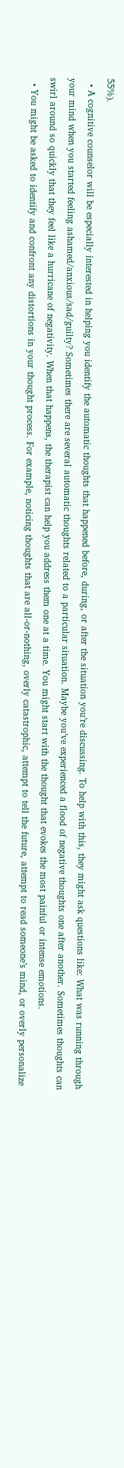55%).
  • A cognitive counselor will be especially interested in helping you identify the automatic thoughts that happened before, during, or after the situation you’re discussing. To help with this, they might ask questions like: What was running through your mind when you started feeling ashamed/anxious/sad/guilty? Sometimes there are several automatic thoughts related to a particular situation. Maybe you’ve experienced a flood of negative thoughts one after another. Sometimes thoughts can swirl around so quickly that they feel like a hurricane of negativity. When that happens, the therapist can help you address them one at a time. You might start with the thought that evokes the most painful or intense emotions.
  • You might be asked to identify and confront any distortions in your thought process. For example, noticing thoughts that are all-or-nothing, overly catastrophic, attempt to tell the future, attempt to read someone’s mind, or overly personalize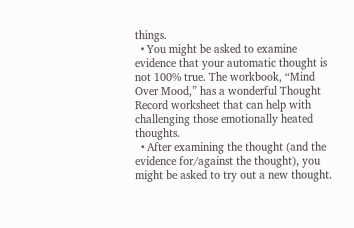things.
  • You might be asked to examine evidence that your automatic thought is not 100% true. The workbook, “Mind Over Mood,” has a wonderful Thought Record worksheet that can help with challenging those emotionally heated thoughts.
  • After examining the thought (and the evidence for/against the thought), you might be asked to try out a new thought.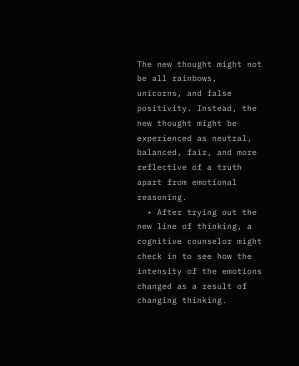The new thought might not be all rainbows, unicorns, and false positivity. Instead, the new thought might be experienced as neutral, balanced, fair, and more reflective of a truth apart from emotional reasoning.
  • After trying out the new line of thinking, a cognitive counselor might check in to see how the intensity of the emotions changed as a result of changing thinking.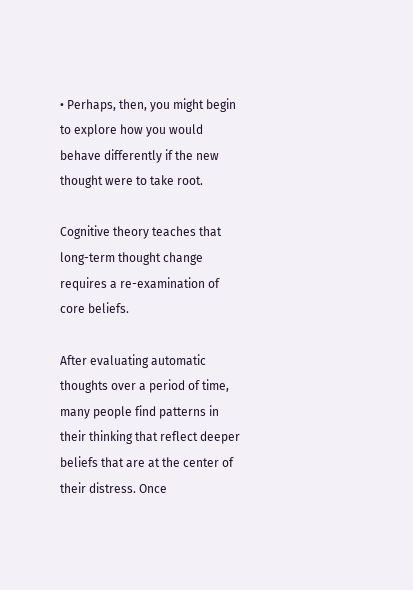• Perhaps, then, you might begin to explore how you would behave differently if the new thought were to take root.

Cognitive theory teaches that long-term thought change requires a re-examination of core beliefs.

After evaluating automatic thoughts over a period of time, many people find patterns in their thinking that reflect deeper beliefs that are at the center of their distress. Once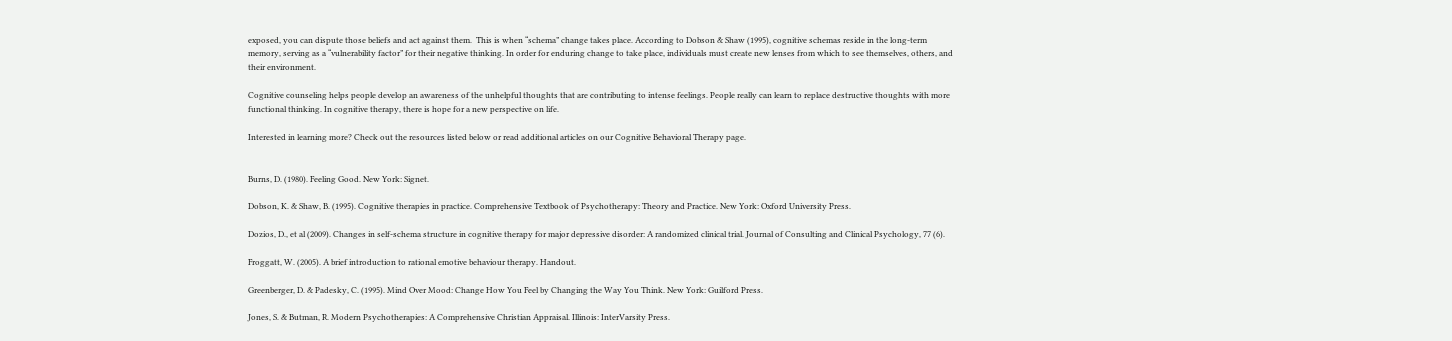exposed, you can dispute those beliefs and act against them.  This is when “schema” change takes place. According to Dobson & Shaw (1995), cognitive schemas reside in the long-term memory, serving as a “vulnerability factor” for their negative thinking. In order for enduring change to take place, individuals must create new lenses from which to see themselves, others, and their environment.

Cognitive counseling helps people develop an awareness of the unhelpful thoughts that are contributing to intense feelings. People really can learn to replace destructive thoughts with more functional thinking. In cognitive therapy, there is hope for a new perspective on life.

Interested in learning more? Check out the resources listed below or read additional articles on our Cognitive Behavioral Therapy page.


Burns, D. (1980). Feeling Good. New York: Signet.

Dobson, K. & Shaw, B. (1995). Cognitive therapies in practice. Comprehensive Textbook of Psychotherapy: Theory and Practice. New York: Oxford University Press.

Dozios, D., et al (2009). Changes in self-schema structure in cognitive therapy for major depressive disorder: A randomized clinical trial. Journal of Consulting and Clinical Psychology, 77 (6).

Froggatt, W. (2005). A brief introduction to rational emotive behaviour therapy. Handout.

Greenberger, D. & Padesky, C. (1995). Mind Over Mood: Change How You Feel by Changing the Way You Think. New York: Guilford Press.

Jones, S. & Butman, R. Modern Psychotherapies: A Comprehensive Christian Appraisal. Illinois: InterVarsity Press.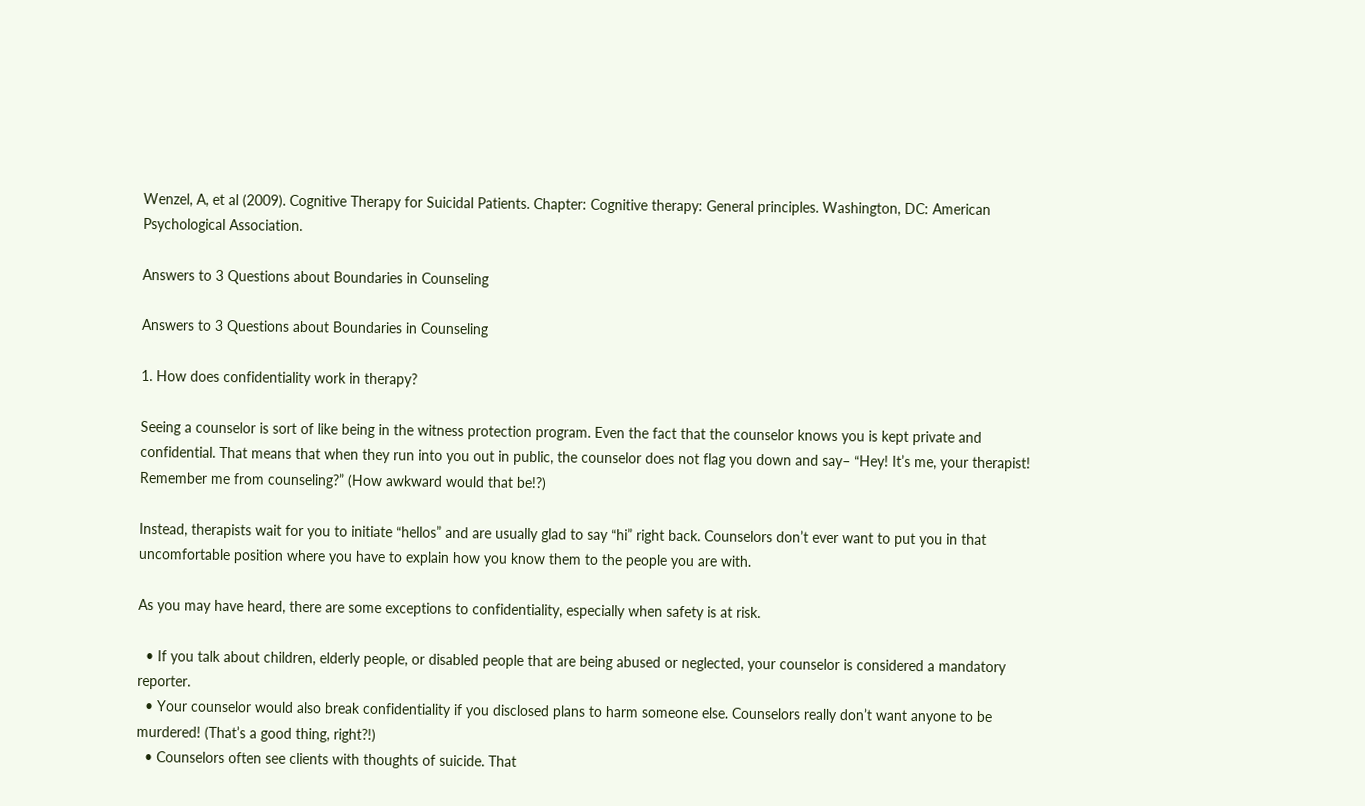Wenzel, A, et al (2009). Cognitive Therapy for Suicidal Patients. Chapter: Cognitive therapy: General principles. Washington, DC: American Psychological Association.

Answers to 3 Questions about Boundaries in Counseling

Answers to 3 Questions about Boundaries in Counseling

1. How does confidentiality work in therapy?

Seeing a counselor is sort of like being in the witness protection program. Even the fact that the counselor knows you is kept private and confidential. That means that when they run into you out in public, the counselor does not flag you down and say– “Hey! It’s me, your therapist! Remember me from counseling?” (How awkward would that be!?)

Instead, therapists wait for you to initiate “hellos” and are usually glad to say “hi” right back. Counselors don’t ever want to put you in that uncomfortable position where you have to explain how you know them to the people you are with.

As you may have heard, there are some exceptions to confidentiality, especially when safety is at risk.

  • If you talk about children, elderly people, or disabled people that are being abused or neglected, your counselor is considered a mandatory reporter.
  • Your counselor would also break confidentiality if you disclosed plans to harm someone else. Counselors really don’t want anyone to be murdered! (That’s a good thing, right?!)
  • Counselors often see clients with thoughts of suicide. That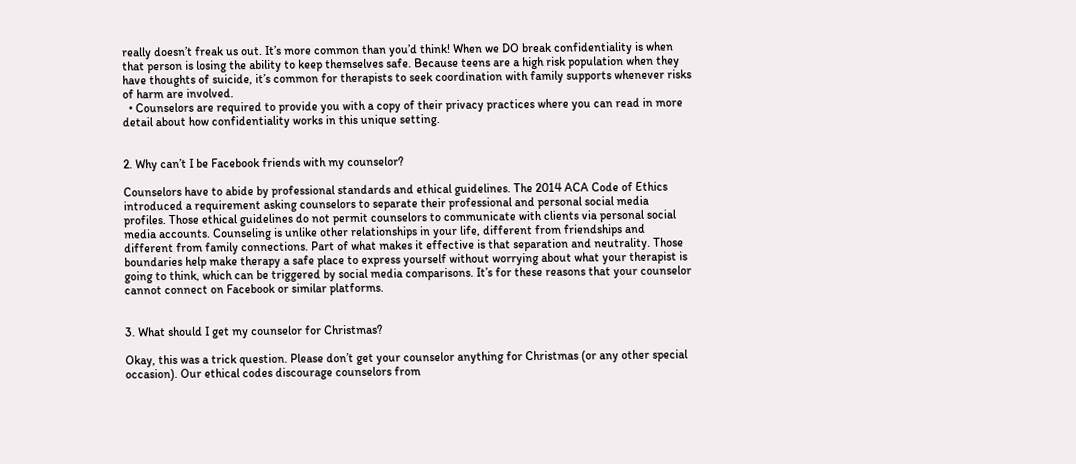really doesn’t freak us out. It’s more common than you’d think! When we DO break confidentiality is when that person is losing the ability to keep themselves safe. Because teens are a high risk population when they have thoughts of suicide, it’s common for therapists to seek coordination with family supports whenever risks of harm are involved.
  • Counselors are required to provide you with a copy of their privacy practices where you can read in more detail about how confidentiality works in this unique setting.


2. Why can’t I be Facebook friends with my counselor?

Counselors have to abide by professional standards and ethical guidelines. The 2014 ACA Code of Ethics introduced a requirement asking counselors to separate their professional and personal social media profiles. Those ethical guidelines do not permit counselors to communicate with clients via personal social media accounts. Counseling is unlike other relationships in your life, different from friendships and different from family connections. Part of what makes it effective is that separation and neutrality. Those boundaries help make therapy a safe place to express yourself without worrying about what your therapist is going to think, which can be triggered by social media comparisons. It’s for these reasons that your counselor cannot connect on Facebook or similar platforms.


3. What should I get my counselor for Christmas?

Okay, this was a trick question. Please don’t get your counselor anything for Christmas (or any other special occasion). Our ethical codes discourage counselors from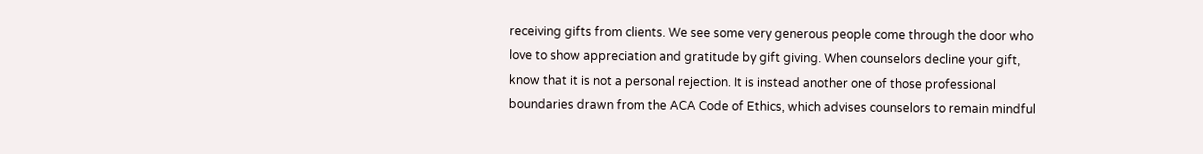receiving gifts from clients. We see some very generous people come through the door who love to show appreciation and gratitude by gift giving. When counselors decline your gift, know that it is not a personal rejection. It is instead another one of those professional boundaries drawn from the ACA Code of Ethics, which advises counselors to remain mindful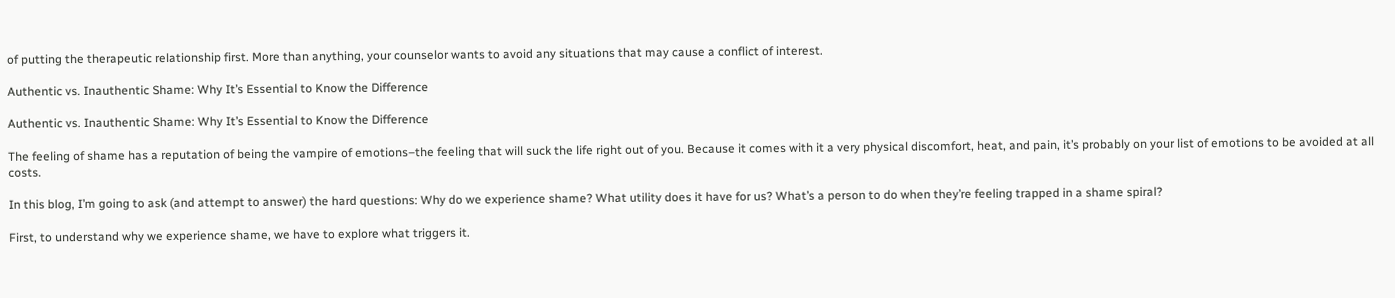of putting the therapeutic relationship first. More than anything, your counselor wants to avoid any situations that may cause a conflict of interest.

Authentic vs. Inauthentic Shame: Why It’s Essential to Know the Difference

Authentic vs. Inauthentic Shame: Why It’s Essential to Know the Difference

The feeling of shame has a reputation of being the vampire of emotions–the feeling that will suck the life right out of you. Because it comes with it a very physical discomfort, heat, and pain, it’s probably on your list of emotions to be avoided at all costs.

In this blog, I’m going to ask (and attempt to answer) the hard questions: Why do we experience shame? What utility does it have for us? What’s a person to do when they’re feeling trapped in a shame spiral?

First, to understand why we experience shame, we have to explore what triggers it.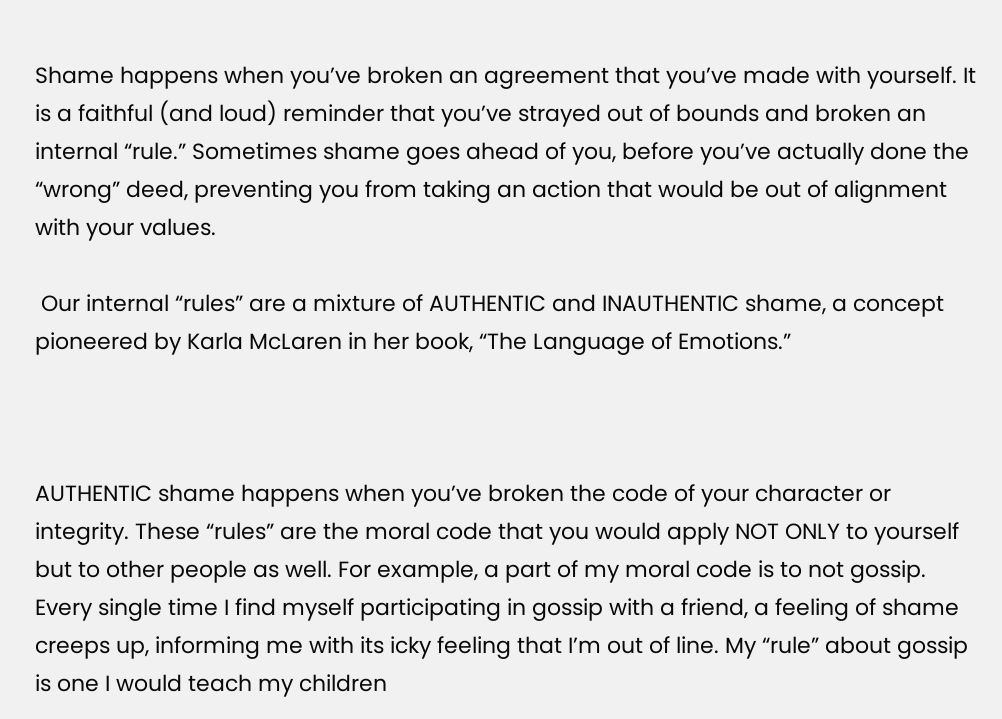Shame happens when you’ve broken an agreement that you’ve made with yourself. It is a faithful (and loud) reminder that you’ve strayed out of bounds and broken an internal “rule.” Sometimes shame goes ahead of you, before you’ve actually done the “wrong” deed, preventing you from taking an action that would be out of alignment with your values.

 Our internal “rules” are a mixture of AUTHENTIC and INAUTHENTIC shame, a concept pioneered by Karla McLaren in her book, “The Language of Emotions.”



AUTHENTIC shame happens when you’ve broken the code of your character or integrity. These “rules” are the moral code that you would apply NOT ONLY to yourself but to other people as well. For example, a part of my moral code is to not gossip. Every single time I find myself participating in gossip with a friend, a feeling of shame creeps up, informing me with its icky feeling that I’m out of line. My “rule” about gossip is one I would teach my children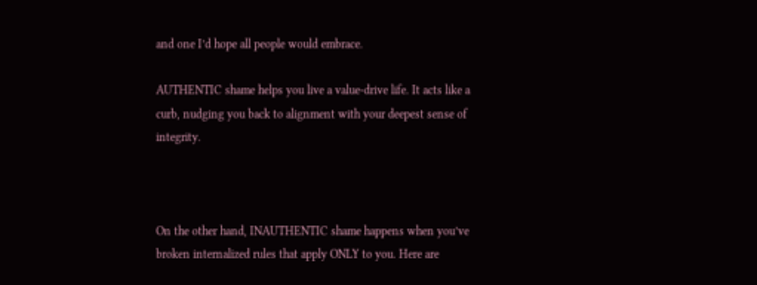and one I’d hope all people would embrace.

AUTHENTIC shame helps you live a value-drive life. It acts like a curb, nudging you back to alignment with your deepest sense of integrity.



On the other hand, INAUTHENTIC shame happens when you’ve broken internalized rules that apply ONLY to you. Here are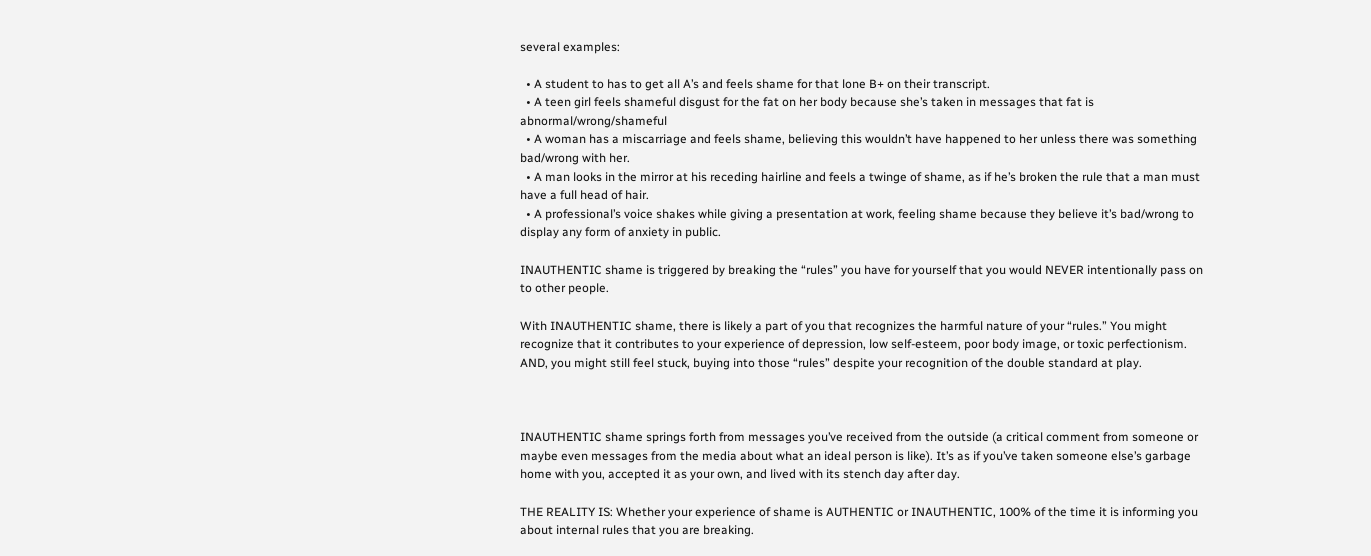several examples:

  • A student to has to get all A’s and feels shame for that lone B+ on their transcript.
  • A teen girl feels shameful disgust for the fat on her body because she’s taken in messages that fat is abnormal/wrong/shameful
  • A woman has a miscarriage and feels shame, believing this wouldn’t have happened to her unless there was something bad/wrong with her.
  • A man looks in the mirror at his receding hairline and feels a twinge of shame, as if he’s broken the rule that a man must have a full head of hair.
  • A professional’s voice shakes while giving a presentation at work, feeling shame because they believe it’s bad/wrong to display any form of anxiety in public.

INAUTHENTIC shame is triggered by breaking the “rules” you have for yourself that you would NEVER intentionally pass on to other people.

With INAUTHENTIC shame, there is likely a part of you that recognizes the harmful nature of your “rules.” You might recognize that it contributes to your experience of depression, low self-esteem, poor body image, or toxic perfectionism. AND, you might still feel stuck, buying into those “rules” despite your recognition of the double standard at play.



INAUTHENTIC shame springs forth from messages you’ve received from the outside (a critical comment from someone or maybe even messages from the media about what an ideal person is like). It’s as if you’ve taken someone else’s garbage home with you, accepted it as your own, and lived with its stench day after day.

THE REALITY IS: Whether your experience of shame is AUTHENTIC or INAUTHENTIC, 100% of the time it is informing you about internal rules that you are breaking.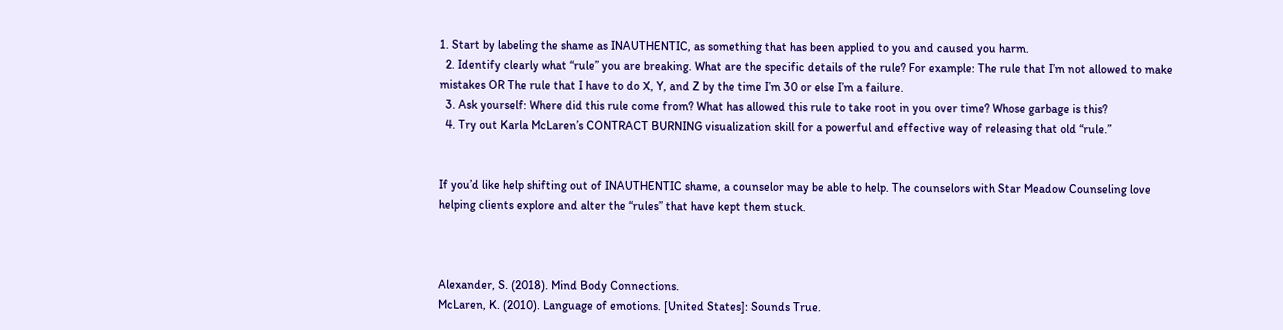1. Start by labeling the shame as INAUTHENTIC, as something that has been applied to you and caused you harm.
  2. Identify clearly what “rule” you are breaking. What are the specific details of the rule? For example: The rule that I’m not allowed to make mistakes OR The rule that I have to do X, Y, and Z by the time I’m 30 or else I’m a failure.
  3. Ask yourself: Where did this rule come from? What has allowed this rule to take root in you over time? Whose garbage is this?
  4. Try out Karla McLaren’s CONTRACT BURNING visualization skill for a powerful and effective way of releasing that old “rule.”


If you’d like help shifting out of INAUTHENTIC shame, a counselor may be able to help. The counselors with Star Meadow Counseling love helping clients explore and alter the “rules” that have kept them stuck.



Alexander, S. (2018). Mind Body Connections.
McLaren, K. (2010). Language of emotions. [United States]: Sounds True.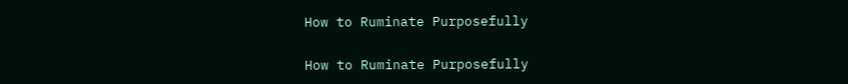How to Ruminate Purposefully

How to Ruminate Purposefully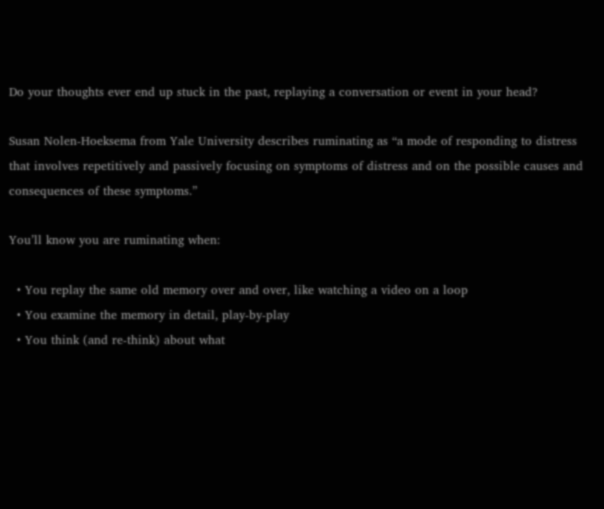Do your thoughts ever end up stuck in the past, replaying a conversation or event in your head?

Susan Nolen-Hoeksema from Yale University describes ruminating as “a mode of responding to distress that involves repetitively and passively focusing on symptoms of distress and on the possible causes and consequences of these symptoms.”

You’ll know you are ruminating when:

  • You replay the same old memory over and over, like watching a video on a loop
  • You examine the memory in detail, play-by-play
  • You think (and re-think) about what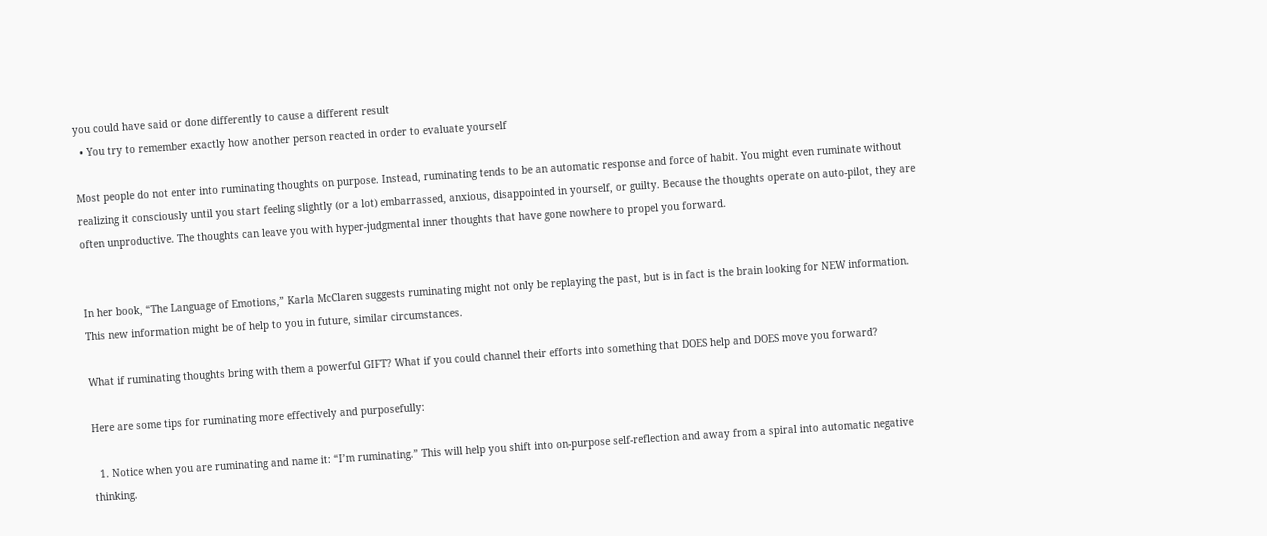you could have said or done differently to cause a different result
  • You try to remember exactly how another person reacted in order to evaluate yourself

Most people do not enter into ruminating thoughts on purpose. Instead, ruminating tends to be an automatic response and force of habit. You might even ruminate without realizing it consciously until you start feeling slightly (or a lot) embarrassed, anxious, disappointed in yourself, or guilty. Because the thoughts operate on auto-pilot, they are often unproductive. The thoughts can leave you with hyper-judgmental inner thoughts that have gone nowhere to propel you forward.


In her book, “The Language of Emotions,” Karla McClaren suggests ruminating might not only be replaying the past, but is in fact is the brain looking for NEW information. This new information might be of help to you in future, similar circumstances.

What if ruminating thoughts bring with them a powerful GIFT? What if you could channel their efforts into something that DOES help and DOES move you forward?

Here are some tips for ruminating more effectively and purposefully:

  1. Notice when you are ruminating and name it: “I’m ruminating.” This will help you shift into on-purpose self-reflection and away from a spiral into automatic negative thinking.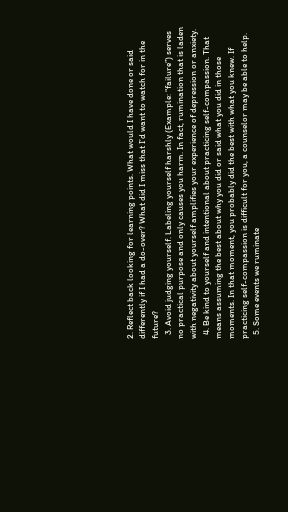2. Reflect back looking for learning points. What would I have done or said differently if I had a do-over? What did I miss that I’d want to watch for in the future?
  3. Avoid judging yourself. Labeling yourself harshly (Example: “failure”) serves no practical purpose and only causes you harm. In fact, rumination that is laden with negativity about yourself amplifies your experience of depression or anxiety.
  4. Be kind to yourself and intentional about practicing self-compassion. That means assuming the best about why you did or said what you did in those moments. In that moment, you probably did the best with what you knew. If practicing self-compassion is difficult for you, a counselor may be able to help.
  5. Some events we ruminate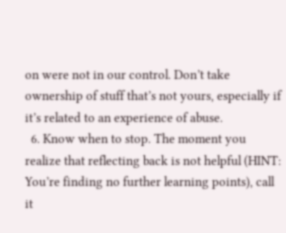on were not in our control. Don’t take ownership of stuff that’s not yours, especially if it’s related to an experience of abuse.
  6. Know when to stop. The moment you realize that reflecting back is not helpful (HINT: You’re finding no further learning points), call it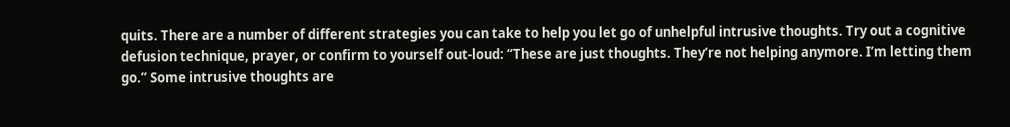quits. There are a number of different strategies you can take to help you let go of unhelpful intrusive thoughts. Try out a cognitive defusion technique, prayer, or confirm to yourself out-loud: “These are just thoughts. They’re not helping anymore. I’m letting them go.” Some intrusive thoughts are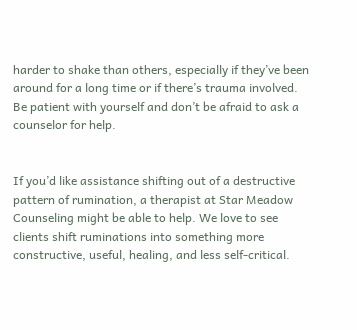harder to shake than others, especially if they’ve been around for a long time or if there’s trauma involved. Be patient with yourself and don’t be afraid to ask a counselor for help.


If you’d like assistance shifting out of a destructive pattern of rumination, a therapist at Star Meadow Counseling might be able to help. We love to see clients shift ruminations into something more constructive, useful, healing, and less self-critical.